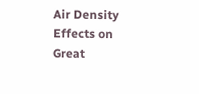Air Density Effects on Great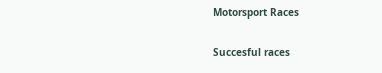Motorsport Races

Succesful races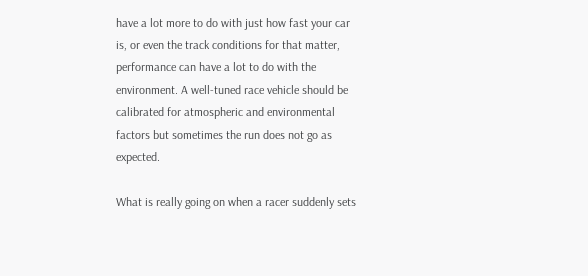have a lot more to do with just how fast your car is, or even the track conditions for that matter, performance can have a lot to do with the environment. A well-tuned race vehicle should be calibrated for atmospheric and environmental factors but sometimes the run does not go as expected.

What is really going on when a racer suddenly sets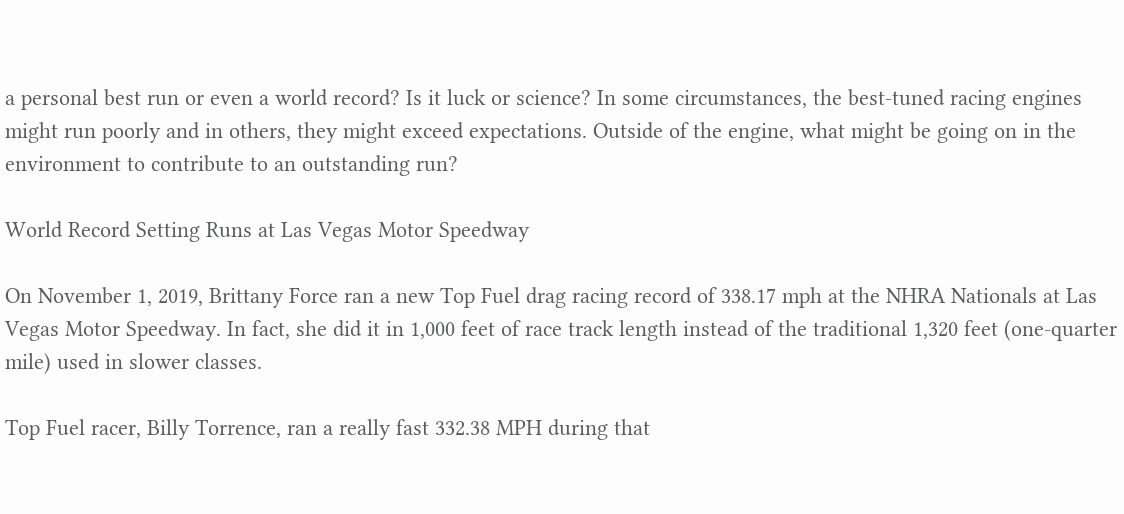a personal best run or even a world record? Is it luck or science? In some circumstances, the best-tuned racing engines might run poorly and in others, they might exceed expectations. Outside of the engine, what might be going on in the environment to contribute to an outstanding run?

World Record Setting Runs at Las Vegas Motor Speedway

On November 1, 2019, Brittany Force ran a new Top Fuel drag racing record of 338.17 mph at the NHRA Nationals at Las Vegas Motor Speedway. In fact, she did it in 1,000 feet of race track length instead of the traditional 1,320 feet (one-quarter mile) used in slower classes.

Top Fuel racer, Billy Torrence, ran a really fast 332.38 MPH during that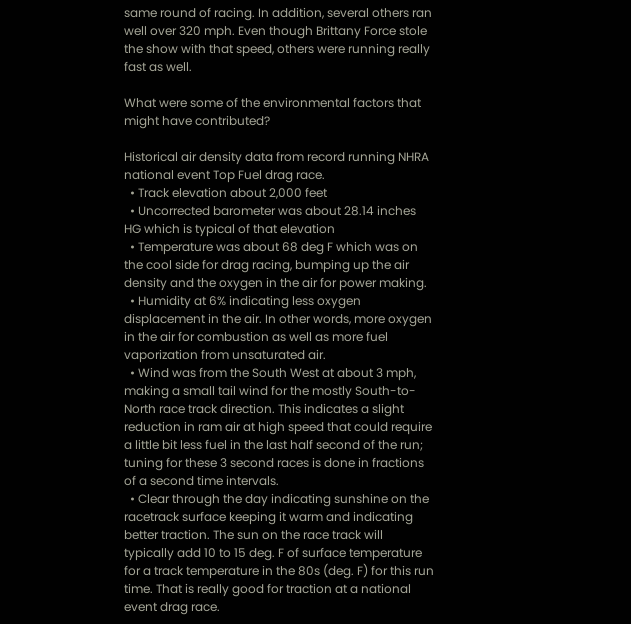same round of racing. In addition, several others ran well over 320 mph. Even though Brittany Force stole the show with that speed, others were running really fast as well.

What were some of the environmental factors that might have contributed?

Historical air density data from record running NHRA national event Top Fuel drag race.
  • Track elevation about 2,000 feet
  • Uncorrected barometer was about 28.14 inches HG which is typical of that elevation
  • Temperature was about 68 deg F which was on the cool side for drag racing, bumping up the air density and the oxygen in the air for power making.
  • Humidity at 6% indicating less oxygen displacement in the air. In other words, more oxygen in the air for combustion as well as more fuel vaporization from unsaturated air.
  • Wind was from the South West at about 3 mph, making a small tail wind for the mostly South-to-North race track direction. This indicates a slight reduction in ram air at high speed that could require a little bit less fuel in the last half second of the run; tuning for these 3 second races is done in fractions of a second time intervals.
  • Clear through the day indicating sunshine on the racetrack surface keeping it warm and indicating better traction. The sun on the race track will typically add 10 to 15 deg. F of surface temperature for a track temperature in the 80s (deg. F) for this run time. That is really good for traction at a national event drag race.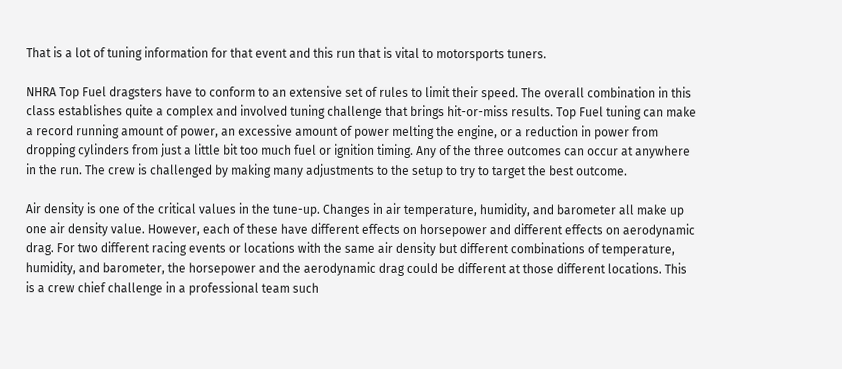That is a lot of tuning information for that event and this run that is vital to motorsports tuners.

NHRA Top Fuel dragsters have to conform to an extensive set of rules to limit their speed. The overall combination in this class establishes quite a complex and involved tuning challenge that brings hit-or-miss results. Top Fuel tuning can make a record running amount of power, an excessive amount of power melting the engine, or a reduction in power from dropping cylinders from just a little bit too much fuel or ignition timing. Any of the three outcomes can occur at anywhere in the run. The crew is challenged by making many adjustments to the setup to try to target the best outcome.

Air density is one of the critical values in the tune-up. Changes in air temperature, humidity, and barometer all make up one air density value. However, each of these have different effects on horsepower and different effects on aerodynamic drag. For two different racing events or locations with the same air density but different combinations of temperature, humidity, and barometer, the horsepower and the aerodynamic drag could be different at those different locations. This is a crew chief challenge in a professional team such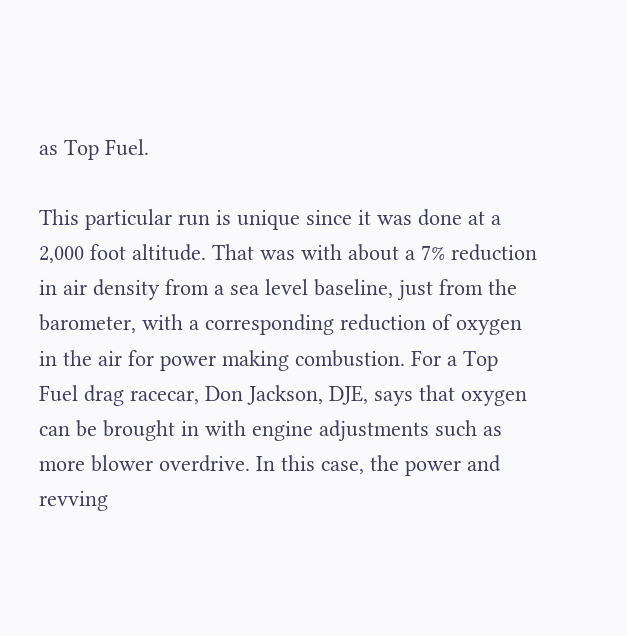as Top Fuel.

This particular run is unique since it was done at a 2,000 foot altitude. That was with about a 7% reduction in air density from a sea level baseline, just from the barometer, with a corresponding reduction of oxygen in the air for power making combustion. For a Top Fuel drag racecar, Don Jackson, DJE, says that oxygen can be brought in with engine adjustments such as more blower overdrive. In this case, the power and revving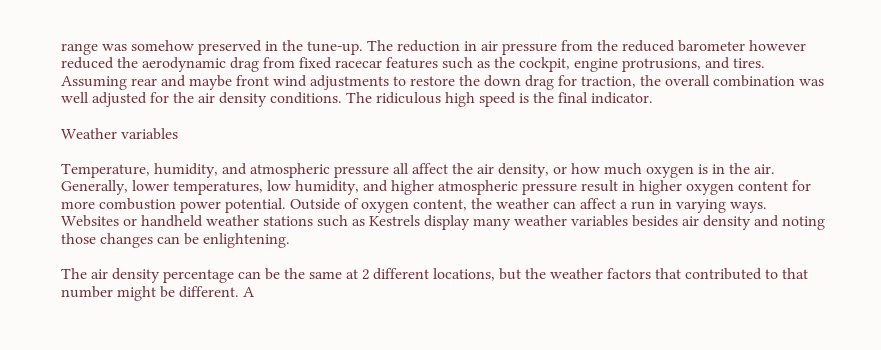range was somehow preserved in the tune-up. The reduction in air pressure from the reduced barometer however reduced the aerodynamic drag from fixed racecar features such as the cockpit, engine protrusions, and tires. Assuming rear and maybe front wind adjustments to restore the down drag for traction, the overall combination was well adjusted for the air density conditions. The ridiculous high speed is the final indicator.

Weather variables

Temperature, humidity, and atmospheric pressure all affect the air density, or how much oxygen is in the air. Generally, lower temperatures, low humidity, and higher atmospheric pressure result in higher oxygen content for more combustion power potential. Outside of oxygen content, the weather can affect a run in varying ways. Websites or handheld weather stations such as Kestrels display many weather variables besides air density and noting those changes can be enlightening.

The air density percentage can be the same at 2 different locations, but the weather factors that contributed to that number might be different. A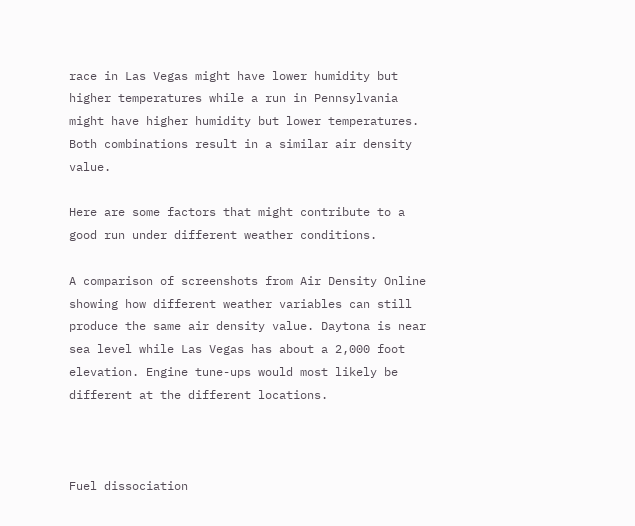race in Las Vegas might have lower humidity but higher temperatures while a run in Pennsylvania might have higher humidity but lower temperatures. Both combinations result in a similar air density value.

Here are some factors that might contribute to a good run under different weather conditions.

A comparison of screenshots from Air Density Online showing how different weather variables can still produce the same air density value. Daytona is near sea level while Las Vegas has about a 2,000 foot elevation. Engine tune-ups would most likely be different at the different locations.



Fuel dissociation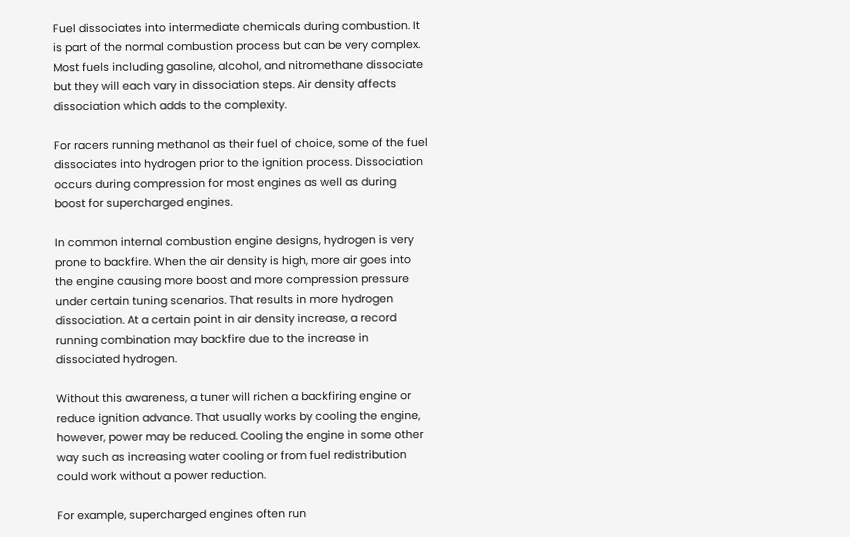Fuel dissociates into intermediate chemicals during combustion. It is part of the normal combustion process but can be very complex. Most fuels including gasoline, alcohol, and nitromethane dissociate but they will each vary in dissociation steps. Air density affects dissociation which adds to the complexity.

For racers running methanol as their fuel of choice, some of the fuel dissociates into hydrogen prior to the ignition process. Dissociation occurs during compression for most engines as well as during boost for supercharged engines.

In common internal combustion engine designs, hydrogen is very prone to backfire. When the air density is high, more air goes into the engine causing more boost and more compression pressure under certain tuning scenarios. That results in more hydrogen dissociation. At a certain point in air density increase, a record running combination may backfire due to the increase in dissociated hydrogen.

Without this awareness, a tuner will richen a backfiring engine or reduce ignition advance. That usually works by cooling the engine, however, power may be reduced. Cooling the engine in some other way such as increasing water cooling or from fuel redistribution could work without a power reduction.

For example, supercharged engines often run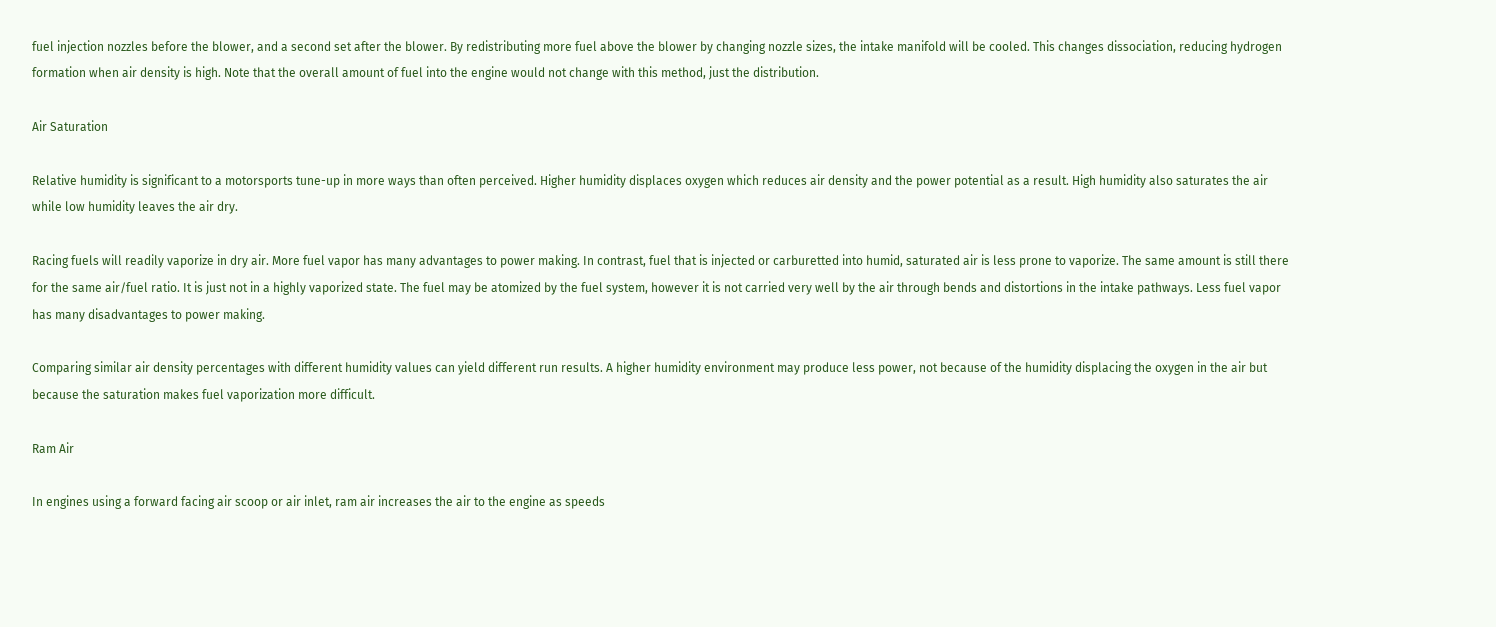fuel injection nozzles before the blower, and a second set after the blower. By redistributing more fuel above the blower by changing nozzle sizes, the intake manifold will be cooled. This changes dissociation, reducing hydrogen formation when air density is high. Note that the overall amount of fuel into the engine would not change with this method, just the distribution.

Air Saturation

Relative humidity is significant to a motorsports tune-up in more ways than often perceived. Higher humidity displaces oxygen which reduces air density and the power potential as a result. High humidity also saturates the air while low humidity leaves the air dry.

Racing fuels will readily vaporize in dry air. More fuel vapor has many advantages to power making. In contrast, fuel that is injected or carburetted into humid, saturated air is less prone to vaporize. The same amount is still there for the same air/fuel ratio. It is just not in a highly vaporized state. The fuel may be atomized by the fuel system, however it is not carried very well by the air through bends and distortions in the intake pathways. Less fuel vapor has many disadvantages to power making.

Comparing similar air density percentages with different humidity values can yield different run results. A higher humidity environment may produce less power, not because of the humidity displacing the oxygen in the air but because the saturation makes fuel vaporization more difficult.

Ram Air

In engines using a forward facing air scoop or air inlet, ram air increases the air to the engine as speeds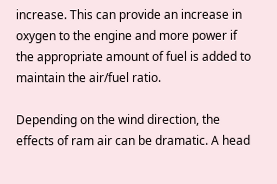increase. This can provide an increase in oxygen to the engine and more power if the appropriate amount of fuel is added to maintain the air/fuel ratio.

Depending on the wind direction, the effects of ram air can be dramatic. A head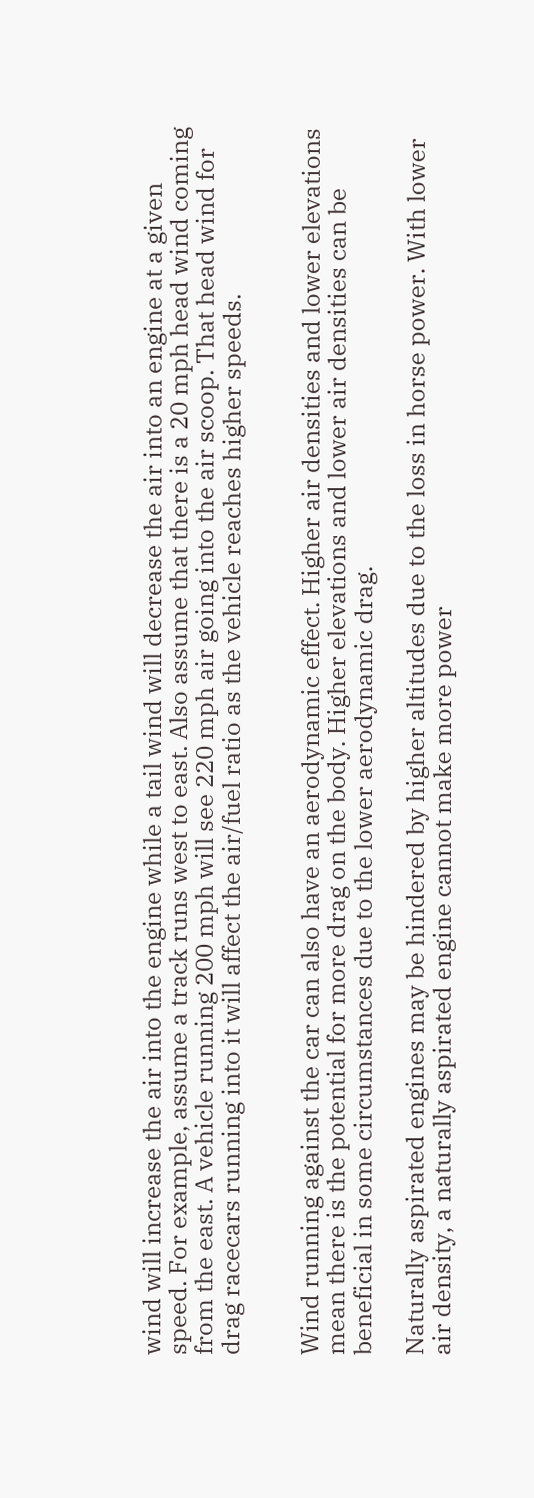wind will increase the air into the engine while a tail wind will decrease the air into an engine at a given speed. For example, assume a track runs west to east. Also assume that there is a 20 mph head wind coming from the east. A vehicle running 200 mph will see 220 mph air going into the air scoop. That head wind for drag racecars running into it will affect the air/fuel ratio as the vehicle reaches higher speeds.


Wind running against the car can also have an aerodynamic effect. Higher air densities and lower elevations mean there is the potential for more drag on the body. Higher elevations and lower air densities can be beneficial in some circumstances due to the lower aerodynamic drag.

Naturally aspirated engines may be hindered by higher altitudes due to the loss in horse power. With lower air density, a naturally aspirated engine cannot make more power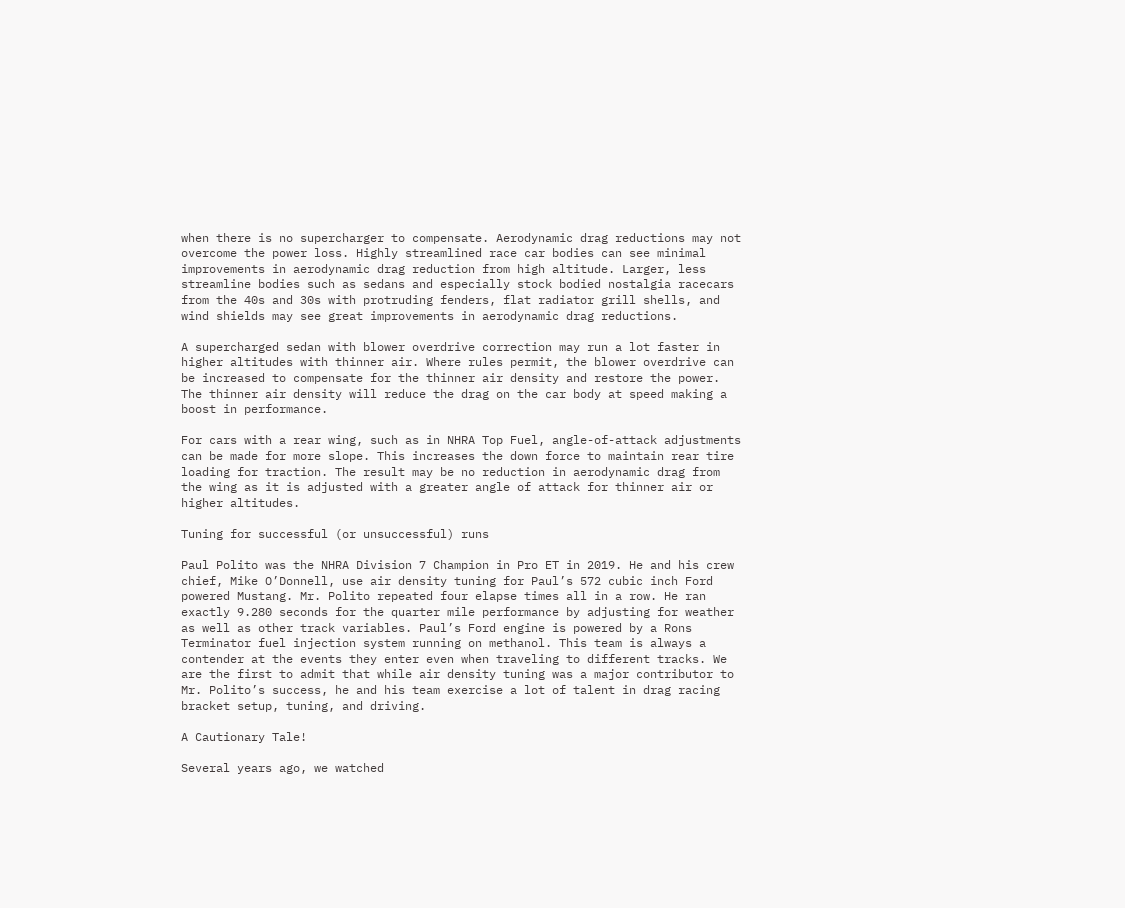when there is no supercharger to compensate. Aerodynamic drag reductions may not overcome the power loss. Highly streamlined race car bodies can see minimal improvements in aerodynamic drag reduction from high altitude. Larger, less streamline bodies such as sedans and especially stock bodied nostalgia racecars from the 40s and 30s with protruding fenders, flat radiator grill shells, and wind shields may see great improvements in aerodynamic drag reductions.

A supercharged sedan with blower overdrive correction may run a lot faster in higher altitudes with thinner air. Where rules permit, the blower overdrive can be increased to compensate for the thinner air density and restore the power. The thinner air density will reduce the drag on the car body at speed making a boost in performance.

For cars with a rear wing, such as in NHRA Top Fuel, angle-of-attack adjustments can be made for more slope. This increases the down force to maintain rear tire loading for traction. The result may be no reduction in aerodynamic drag from the wing as it is adjusted with a greater angle of attack for thinner air or higher altitudes.

Tuning for successful (or unsuccessful) runs

Paul Polito was the NHRA Division 7 Champion in Pro ET in 2019. He and his crew chief, Mike O’Donnell, use air density tuning for Paul’s 572 cubic inch Ford powered Mustang. Mr. Polito repeated four elapse times all in a row. He ran exactly 9.280 seconds for the quarter mile performance by adjusting for weather as well as other track variables. Paul’s Ford engine is powered by a Rons Terminator fuel injection system running on methanol. This team is always a contender at the events they enter even when traveling to different tracks. We are the first to admit that while air density tuning was a major contributor to Mr. Polito’s success, he and his team exercise a lot of talent in drag racing bracket setup, tuning, and driving.

A Cautionary Tale!

Several years ago, we watched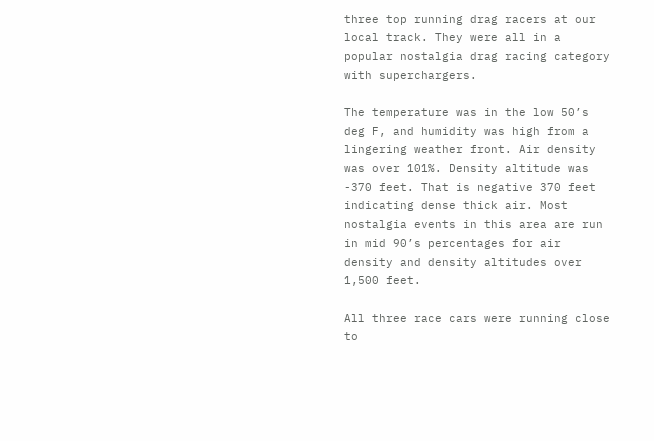three top running drag racers at our local track. They were all in a popular nostalgia drag racing category with superchargers.

The temperature was in the low 50’s deg F, and humidity was high from a lingering weather front. Air density was over 101%. Density altitude was -370 feet. That is negative 370 feet indicating dense thick air. Most nostalgia events in this area are run in mid 90’s percentages for air density and density altitudes over 1,500 feet.

All three race cars were running close to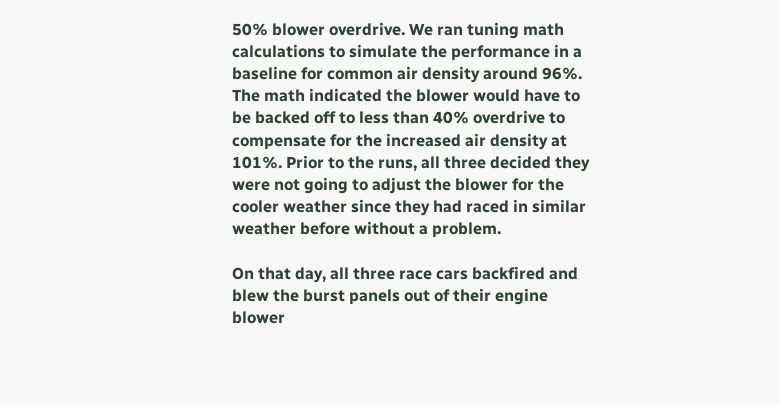50% blower overdrive. We ran tuning math calculations to simulate the performance in a baseline for common air density around 96%. The math indicated the blower would have to be backed off to less than 40% overdrive to compensate for the increased air density at 101%. Prior to the runs, all three decided they were not going to adjust the blower for the cooler weather since they had raced in similar weather before without a problem.

On that day, all three race cars backfired and blew the burst panels out of their engine blower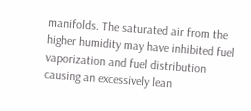manifolds. The saturated air from the higher humidity may have inhibited fuel vaporization and fuel distribution causing an excessively lean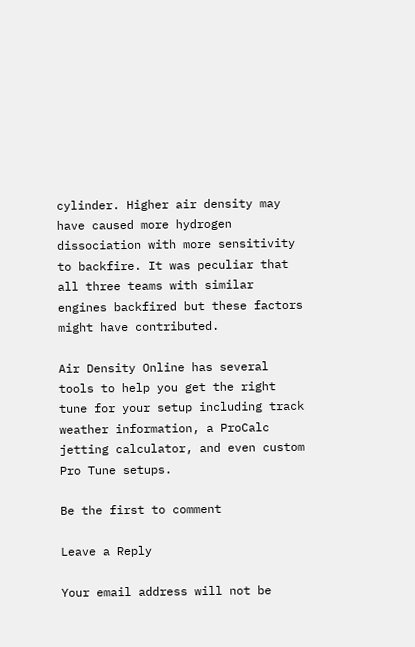cylinder. Higher air density may have caused more hydrogen dissociation with more sensitivity to backfire. It was peculiar that all three teams with similar engines backfired but these factors might have contributed.

Air Density Online has several tools to help you get the right tune for your setup including track weather information, a ProCalc jetting calculator, and even custom Pro Tune setups.

Be the first to comment

Leave a Reply

Your email address will not be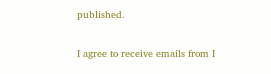published.


I agree to receive emails from I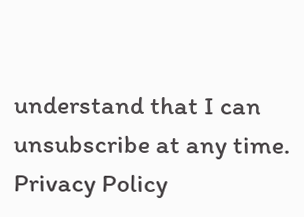understand that I can unsubscribe at any time. Privacy Policy